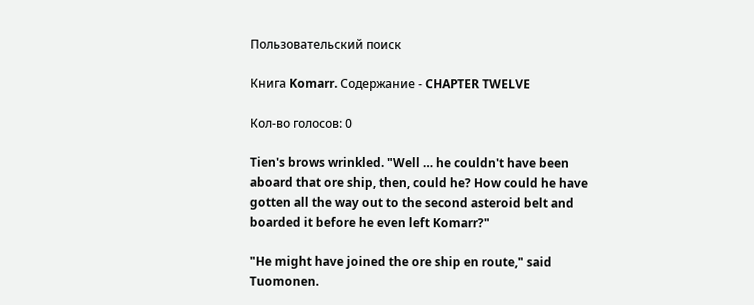Пользовательский поиск

Книга Komarr. Содержание - CHAPTER TWELVE

Кол-во голосов: 0

Tien's brows wrinkled. "Well … he couldn't have been aboard that ore ship, then, could he? How could he have gotten all the way out to the second asteroid belt and boarded it before he even left Komarr?"

"He might have joined the ore ship en route," said Tuomonen.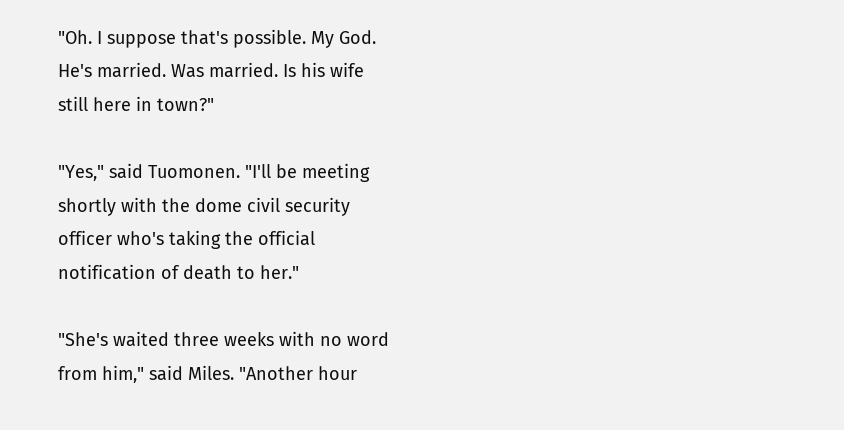"Oh. I suppose that's possible. My God. He's married. Was married. Is his wife still here in town?"

"Yes," said Tuomonen. "I'll be meeting shortly with the dome civil security officer who's taking the official notification of death to her."

"She's waited three weeks with no word from him," said Miles. "Another hour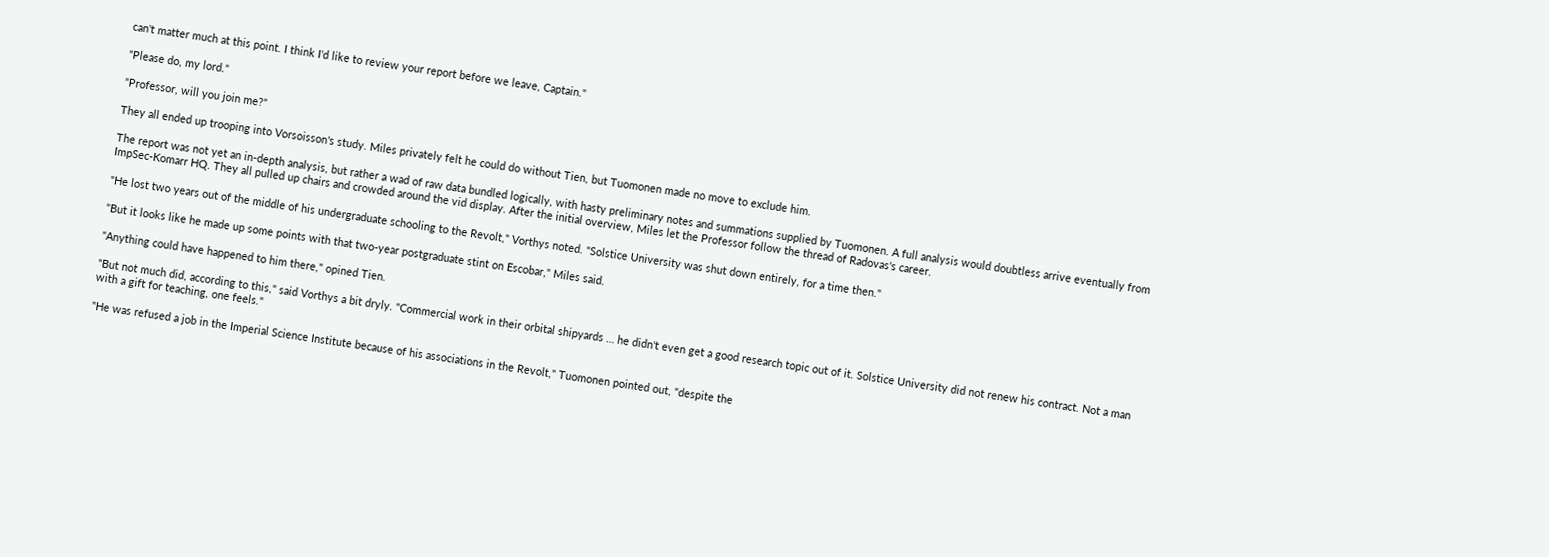can't matter much at this point. I think I'd like to review your report before we leave, Captain."

"Please do, my lord."

"Professor, will you join me?"

They all ended up trooping into Vorsoisson's study. Miles privately felt he could do without Tien, but Tuomonen made no move to exclude him.

The report was not yet an in-depth analysis, but rather a wad of raw data bundled logically, with hasty preliminary notes and summations supplied by Tuomonen. A full analysis would doubtless arrive eventually from ImpSec-Komarr HQ. They all pulled up chairs and crowded around the vid display. After the initial overview, Miles let the Professor follow the thread of Radovas's career.

"He lost two years out of the middle of his undergraduate schooling to the Revolt," Vorthys noted. "Solstice University was shut down entirely, for a time then."

"But it looks like he made up some points with that two-year postgraduate stint on Escobar," Miles said.

"Anything could have happened to him there," opined Tien.

"But not much did, according to this," said Vorthys a bit dryly. "Commercial work in their orbital shipyards … he didn't even get a good research topic out of it. Solstice University did not renew his contract. Not a man with a gift for teaching, one feels."

"He was refused a job in the Imperial Science Institute because of his associations in the Revolt," Tuomonen pointed out, "despite the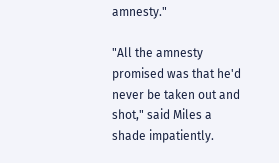amnesty."

"All the amnesty promised was that he'd never be taken out and shot," said Miles a shade impatiently.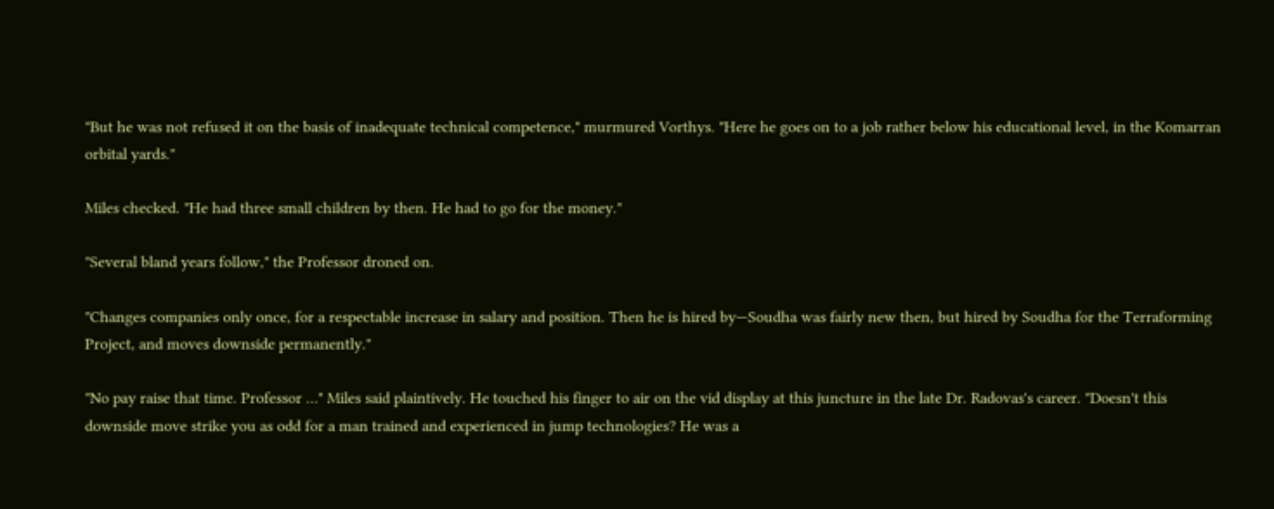"But he was not refused it on the basis of inadequate technical competence," murmured Vorthys. "Here he goes on to a job rather below his educational level, in the Komarran orbital yards."

Miles checked. "He had three small children by then. He had to go for the money."

"Several bland years follow," the Professor droned on.

"Changes companies only once, for a respectable increase in salary and position. Then he is hired by—Soudha was fairly new then, but hired by Soudha for the Terraforming Project, and moves downside permanently."

"No pay raise that time. Professor …" Miles said plaintively. He touched his finger to air on the vid display at this juncture in the late Dr. Radovas's career. "Doesn't this downside move strike you as odd for a man trained and experienced in jump technologies? He was a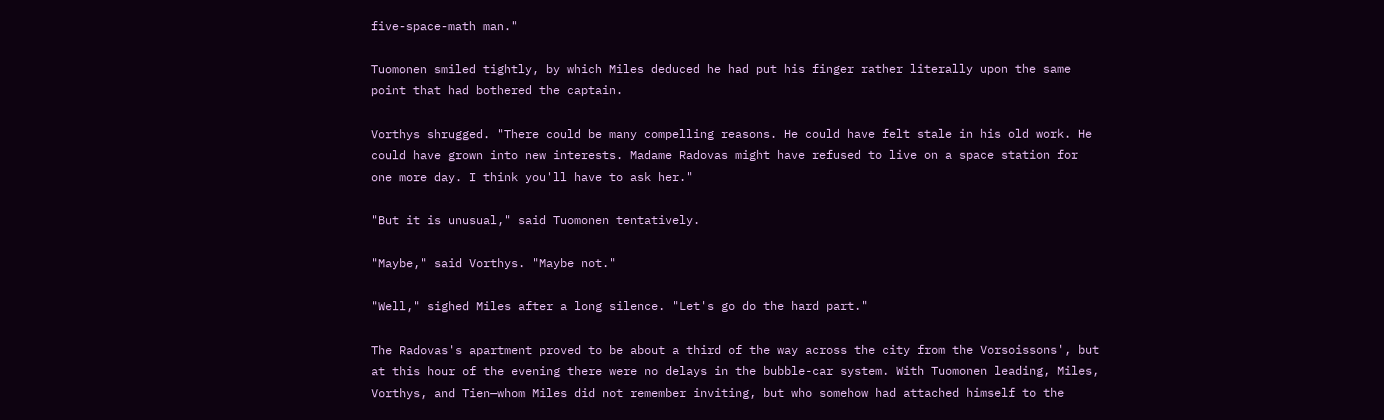five-space-math man."

Tuomonen smiled tightly, by which Miles deduced he had put his finger rather literally upon the same point that had bothered the captain.

Vorthys shrugged. "There could be many compelling reasons. He could have felt stale in his old work. He could have grown into new interests. Madame Radovas might have refused to live on a space station for one more day. I think you'll have to ask her."

"But it is unusual," said Tuomonen tentatively.

"Maybe," said Vorthys. "Maybe not."

"Well," sighed Miles after a long silence. "Let's go do the hard part."

The Radovas's apartment proved to be about a third of the way across the city from the Vorsoissons', but at this hour of the evening there were no delays in the bubble-car system. With Tuomonen leading, Miles, Vorthys, and Tien—whom Miles did not remember inviting, but who somehow had attached himself to the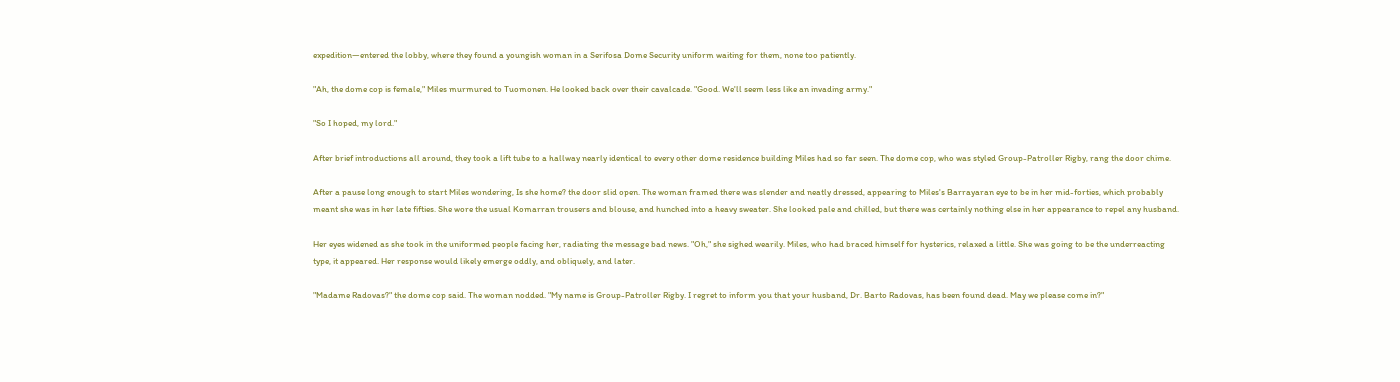expedition—entered the lobby, where they found a youngish woman in a Serifosa Dome Security uniform waiting for them, none too patiently.

"Ah, the dome cop is female," Miles murmured to Tuomonen. He looked back over their cavalcade. "Good. We'll seem less like an invading army."

"So I hoped, my lord."

After brief introductions all around, they took a lift tube to a hallway nearly identical to every other dome residence building Miles had so far seen. The dome cop, who was styled Group-Patroller Rigby, rang the door chime.

After a pause long enough to start Miles wondering, Is she home? the door slid open. The woman framed there was slender and neatly dressed, appearing to Miles's Barrayaran eye to be in her mid-forties, which probably meant she was in her late fifties. She wore the usual Komarran trousers and blouse, and hunched into a heavy sweater. She looked pale and chilled, but there was certainly nothing else in her appearance to repel any husband.

Her eyes widened as she took in the uniformed people facing her, radiating the message bad news. "Oh," she sighed wearily. Miles, who had braced himself for hysterics, relaxed a little. She was going to be the underreacting type, it appeared. Her response would likely emerge oddly, and obliquely, and later.

"Madame Radovas?" the dome cop said. The woman nodded. "My name is Group-Patroller Rigby. I regret to inform you that your husband, Dr. Barto Radovas, has been found dead. May we please come in?"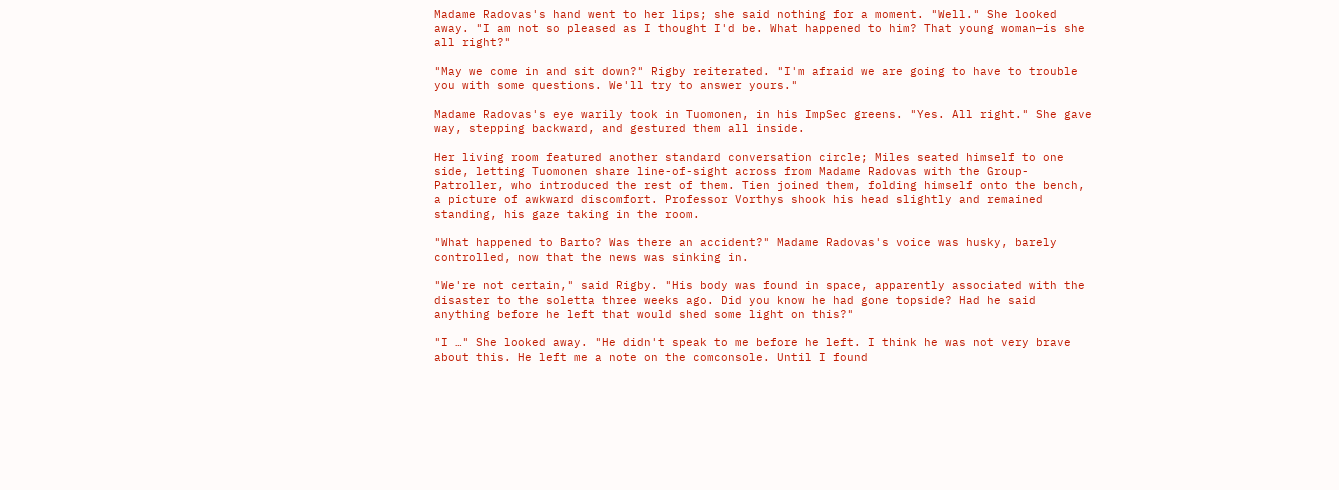Madame Radovas's hand went to her lips; she said nothing for a moment. "Well." She looked away. "I am not so pleased as I thought I'd be. What happened to him? That young woman—is she all right?"

"May we come in and sit down?" Rigby reiterated. "I'm afraid we are going to have to trouble you with some questions. We'll try to answer yours."

Madame Radovas's eye warily took in Tuomonen, in his ImpSec greens. "Yes. All right." She gave way, stepping backward, and gestured them all inside.

Her living room featured another standard conversation circle; Miles seated himself to one side, letting Tuomonen share line-of-sight across from Madame Radovas with the Group-Patroller, who introduced the rest of them. Tien joined them, folding himself onto the bench, a picture of awkward discomfort. Professor Vorthys shook his head slightly and remained standing, his gaze taking in the room.

"What happened to Barto? Was there an accident?" Madame Radovas's voice was husky, barely controlled, now that the news was sinking in.

"We're not certain," said Rigby. "His body was found in space, apparently associated with the disaster to the soletta three weeks ago. Did you know he had gone topside? Had he said anything before he left that would shed some light on this?"

"I …" She looked away. "He didn't speak to me before he left. I think he was not very brave about this. He left me a note on the comconsole. Until I found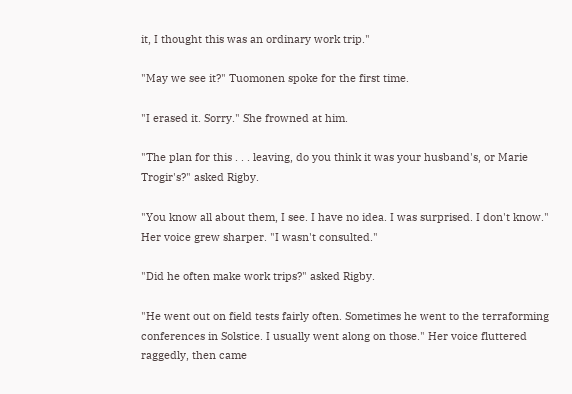it, I thought this was an ordinary work trip."

"May we see it?" Tuomonen spoke for the first time.

"I erased it. Sorry." She frowned at him.

"The plan for this . . . leaving, do you think it was your husband's, or Marie Trogir's?" asked Rigby.

"You know all about them, I see. I have no idea. I was surprised. I don't know." Her voice grew sharper. "I wasn't consulted."

"Did he often make work trips?" asked Rigby.

"He went out on field tests fairly often. Sometimes he went to the terraforming conferences in Solstice. I usually went along on those." Her voice fluttered raggedly, then came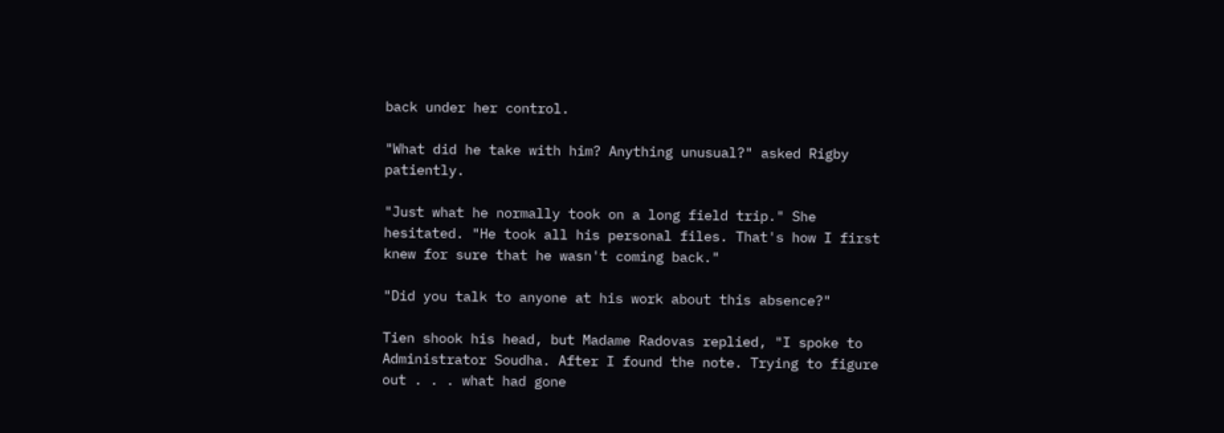back under her control.

"What did he take with him? Anything unusual?" asked Rigby patiently.

"Just what he normally took on a long field trip." She hesitated. "He took all his personal files. That's how I first knew for sure that he wasn't coming back."

"Did you talk to anyone at his work about this absence?"

Tien shook his head, but Madame Radovas replied, "I spoke to Administrator Soudha. After I found the note. Trying to figure out . . . what had gone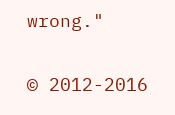wrong."

© 2012-2016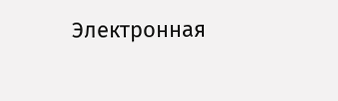Электронная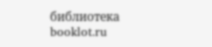библиотека booklot.ru